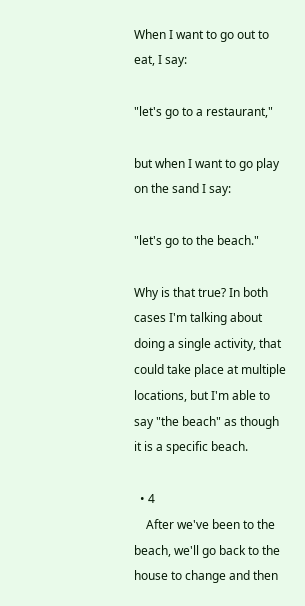When I want to go out to eat, I say:

"let's go to a restaurant,"

but when I want to go play on the sand I say:

"let's go to the beach."

Why is that true? In both cases I'm talking about doing a single activity, that could take place at multiple locations, but I'm able to say "the beach" as though it is a specific beach.

  • 4
    After we've been to the beach, we'll go back to the house to change and then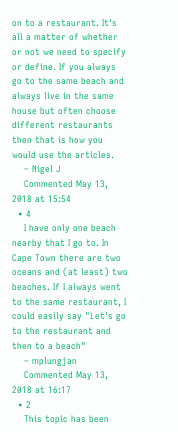on to a restaurant. It's all a matter of whether or not we need to specify or define. If you always go to the same beach and always live in the same house but often choose different restaurants then that is how you would use the articles.
    – Nigel J
    Commented May 13, 2018 at 15:54
  • 4
    I have only one beach nearby that I go to. In Cape Town there are two oceans and (at least) two beaches. If I always went to the same restaurant, I could easily say "Let's go to the restaurant and then to a beach"
    – mplungjan
    Commented May 13, 2018 at 16:17
  • 2
    This topic has been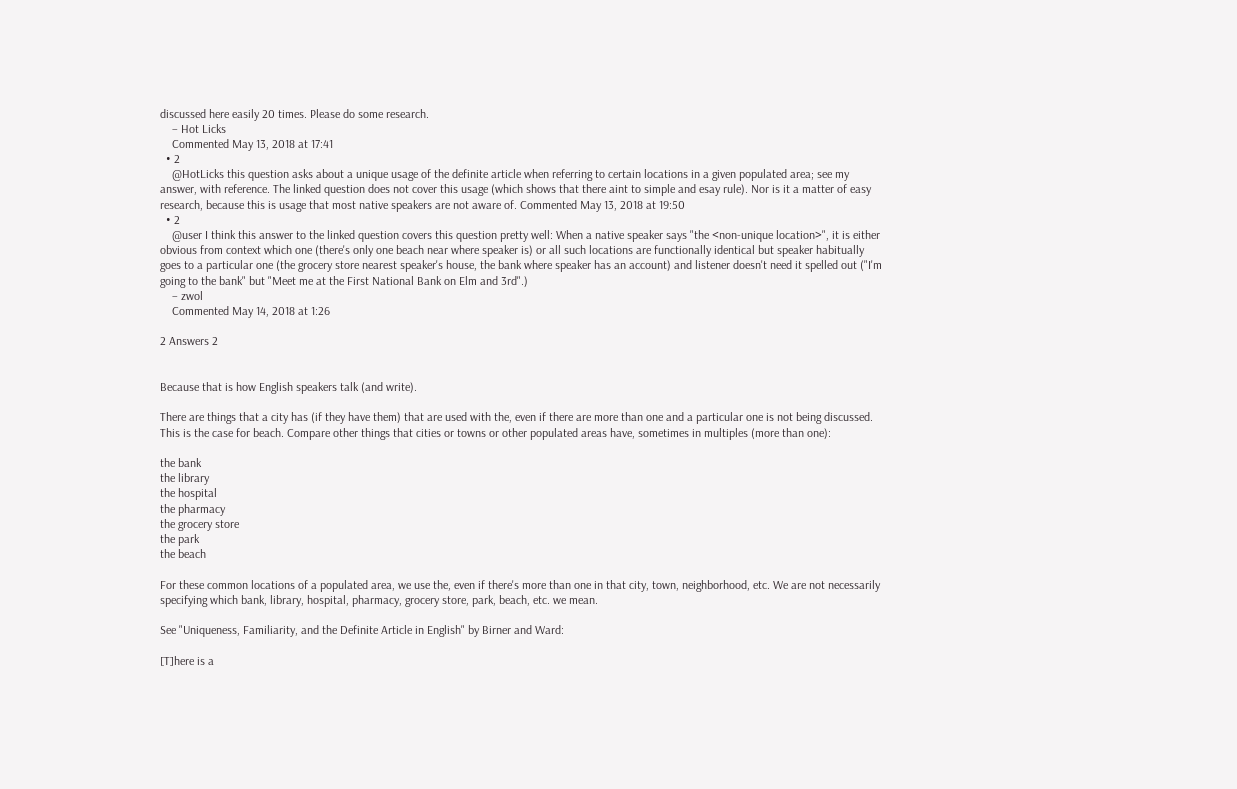discussed here easily 20 times. Please do some research.
    – Hot Licks
    Commented May 13, 2018 at 17:41
  • 2
    @HotLicks this question asks about a unique usage of the definite article when referring to certain locations in a given populated area; see my answer, with reference. The linked question does not cover this usage (which shows that there aint to simple and esay rule). Nor is it a matter of easy research, because this is usage that most native speakers are not aware of. Commented May 13, 2018 at 19:50
  • 2
    @user I think this answer to the linked question covers this question pretty well: When a native speaker says "the <non-unique location>", it is either obvious from context which one (there's only one beach near where speaker is) or all such locations are functionally identical but speaker habitually goes to a particular one (the grocery store nearest speaker's house, the bank where speaker has an account) and listener doesn't need it spelled out ("I'm going to the bank" but "Meet me at the First National Bank on Elm and 3rd".)
    – zwol
    Commented May 14, 2018 at 1:26

2 Answers 2


Because that is how English speakers talk (and write).

There are things that a city has (if they have them) that are used with the, even if there are more than one and a particular one is not being discussed. This is the case for beach. Compare other things that cities or towns or other populated areas have, sometimes in multiples (more than one):

the bank
the library
the hospital
the pharmacy
the grocery store
the park
the beach

For these common locations of a populated area, we use the, even if there's more than one in that city, town, neighborhood, etc. We are not necessarily specifying which bank, library, hospital, pharmacy, grocery store, park, beach, etc. we mean.

See "Uniqueness, Familiarity, and the Definite Article in English" by Birner and Ward:

[T]here is a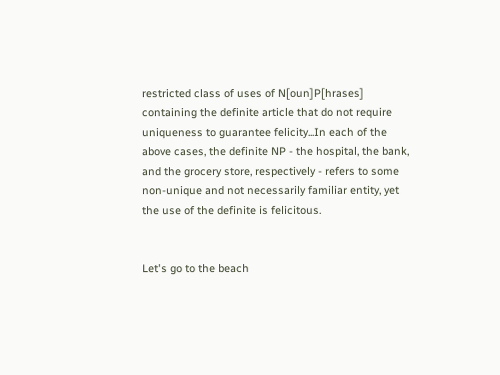restricted class of uses of N[oun]P[hrases] containing the definite article that do not require uniqueness to guarantee felicity...In each of the above cases, the definite NP - the hospital, the bank, and the grocery store, respectively - refers to some non-unique and not necessarily familiar entity, yet the use of the definite is felicitous.


Let's go to the beach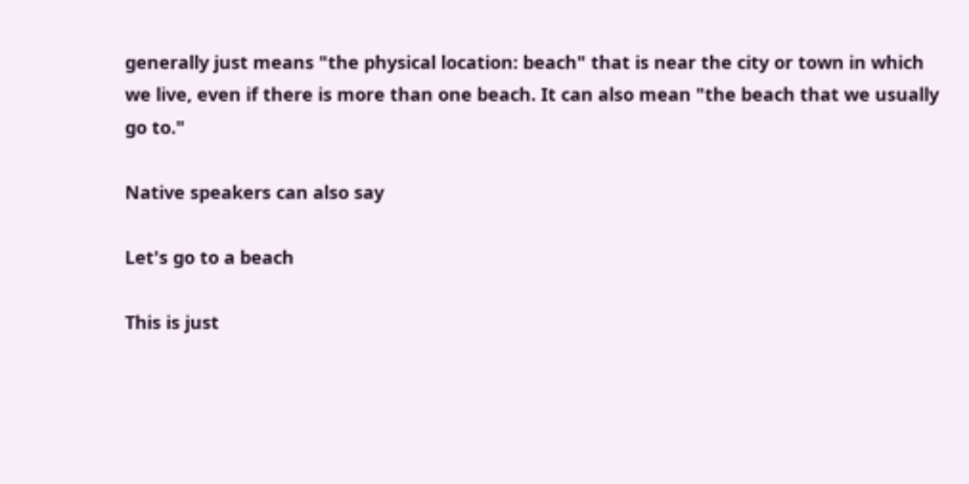generally just means "the physical location: beach" that is near the city or town in which we live, even if there is more than one beach. It can also mean "the beach that we usually go to."

Native speakers can also say

Let's go to a beach

This is just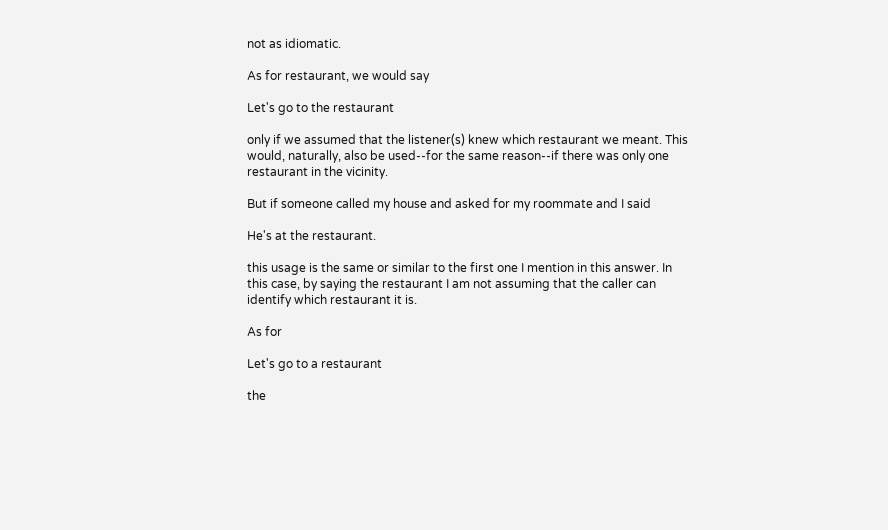not as idiomatic.

As for restaurant, we would say

Let's go to the restaurant

only if we assumed that the listener(s) knew which restaurant we meant. This would, naturally, also be used--for the same reason--if there was only one restaurant in the vicinity.

But if someone called my house and asked for my roommate and I said

He's at the restaurant.

this usage is the same or similar to the first one I mention in this answer. In this case, by saying the restaurant I am not assuming that the caller can identify which restaurant it is.

As for

Let's go to a restaurant

the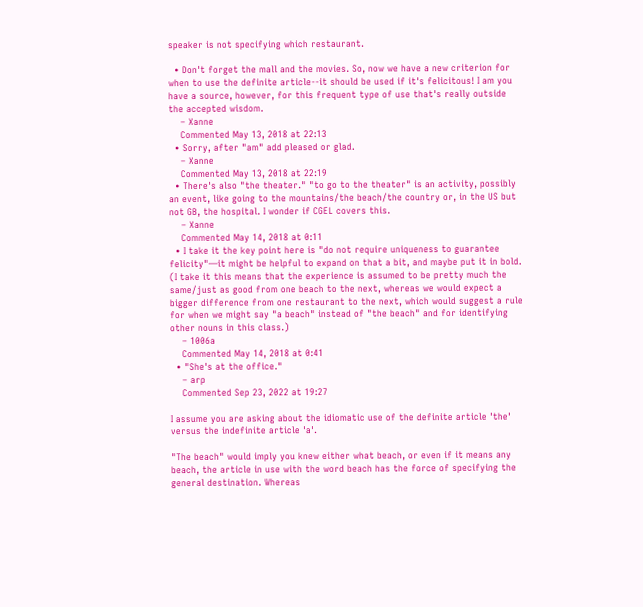speaker is not specifying which restaurant.

  • Don't forget the mall and the movies. So, now we have a new criterion for when to use the definite article--it should be used if it's felicitous! I am you have a source, however, for this frequent type of use that's really outside the accepted wisdom.
    – Xanne
    Commented May 13, 2018 at 22:13
  • Sorry, after "am" add pleased or glad.
    – Xanne
    Commented May 13, 2018 at 22:19
  • There's also "the theater." "to go to the theater" is an activity, possibly an event, like going to the mountains/the beach/the country or, in the US but not GB, the hospital. I wonder if CGEL covers this.
    – Xanne
    Commented May 14, 2018 at 0:11
  • I take it the key point here is "do not require uniqueness to guarantee felicity"—it might be helpful to expand on that a bit, and maybe put it in bold. (I take it this means that the experience is assumed to be pretty much the same/just as good from one beach to the next, whereas we would expect a bigger difference from one restaurant to the next, which would suggest a rule for when we might say "a beach" instead of "the beach" and for identifying other nouns in this class.)
    – 1006a
    Commented May 14, 2018 at 0:41
  • "She's at the office."
    – arp
    Commented Sep 23, 2022 at 19:27

I assume you are asking about the idiomatic use of the definite article 'the' versus the indefinite article 'a'.

"The beach" would imply you knew either what beach, or even if it means any beach, the article in use with the word beach has the force of specifying the general destination. Whereas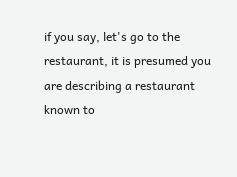if you say, let's go to the restaurant, it is presumed you are describing a restaurant known to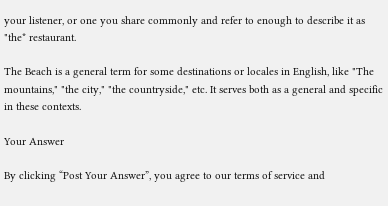your listener, or one you share commonly and refer to enough to describe it as "the* restaurant.

The Beach is a general term for some destinations or locales in English, like "The mountains," "the city," "the countryside," etc. It serves both as a general and specific in these contexts.

Your Answer

By clicking “Post Your Answer”, you agree to our terms of service and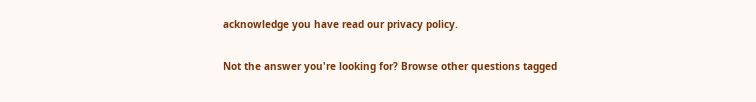acknowledge you have read our privacy policy.

Not the answer you're looking for? Browse other questions tagged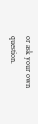or ask your own question.